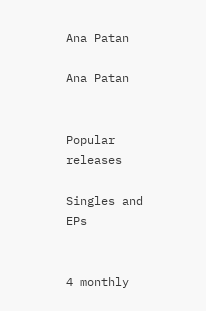Ana Patan

Ana Patan


Popular releases

Singles and EPs


4 monthly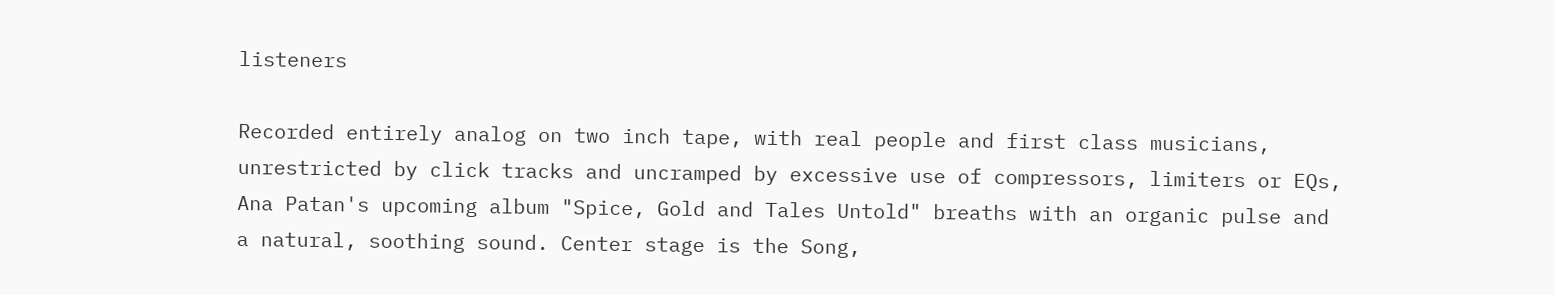listeners

Recorded entirely analog on two inch tape, with real people and first class musicians, unrestricted by click tracks and uncramped by excessive use of compressors, limiters or EQs, Ana Patan's upcoming album "Spice, Gold and Tales Untold" breaths with an organic pulse and a natural, soothing sound. Center stage is the Song,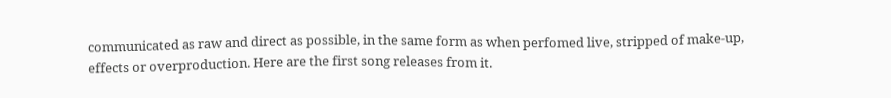communicated as raw and direct as possible, in the same form as when perfomed live, stripped of make-up, effects or overproduction. Here are the first song releases from it.